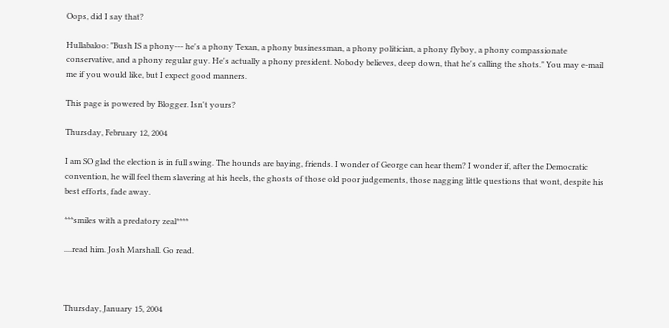Oops, did I say that?

Hullabaloo: "Bush IS a phony--- he's a phony Texan, a phony businessman, a phony politician, a phony flyboy, a phony compassionate conservative, and a phony regular guy. He's actually a phony president. Nobody believes, deep down, that he's calling the shots." You may e-mail me if you would like, but I expect good manners.

This page is powered by Blogger. Isn't yours?

Thursday, February 12, 2004

I am SO glad the election is in full swing. The hounds are baying, friends. I wonder of George can hear them? I wonder if, after the Democratic convention, he will feel them slavering at his heels, the ghosts of those old poor judgements, those nagging little questions that wont, despite his best efforts, fade away.

***smiles with a predatory zeal****

....read him. Josh Marshall. Go read.



Thursday, January 15, 2004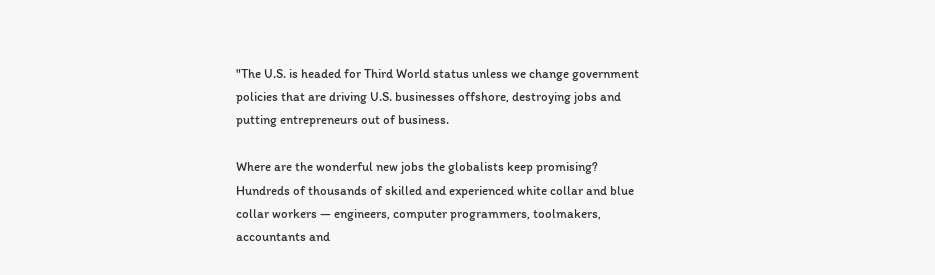"The U.S. is headed for Third World status unless we change government policies that are driving U.S. businesses offshore, destroying jobs and putting entrepreneurs out of business.

Where are the wonderful new jobs the globalists keep promising? Hundreds of thousands of skilled and experienced white collar and blue collar workers — engineers, computer programmers, toolmakers, accountants and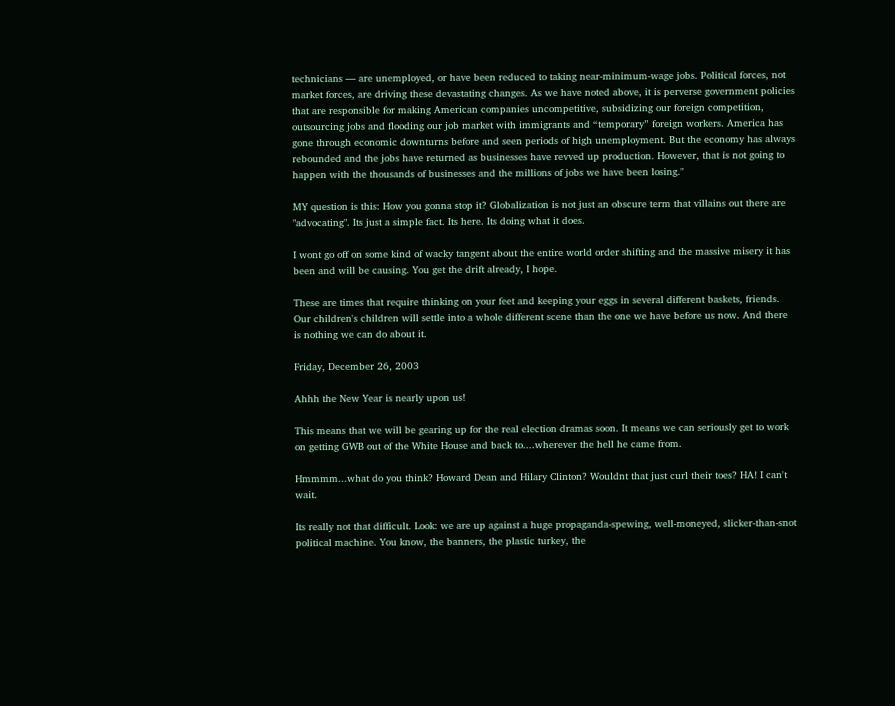technicians — are unemployed, or have been reduced to taking near-minimum-wage jobs. Political forces, not market forces, are driving these devastating changes. As we have noted above, it is perverse government policies that are responsible for making American companies uncompetitive, subsidizing our foreign competition, outsourcing jobs and flooding our job market with immigrants and “temporary” foreign workers. America has gone through economic downturns before and seen periods of high unemployment. But the economy has always rebounded and the jobs have returned as businesses have revved up production. However, that is not going to happen with the thousands of businesses and the millions of jobs we have been losing."

MY question is this: How you gonna stop it? Globalization is not just an obscure term that villains out there are "advocating". Its just a simple fact. Its here. Its doing what it does.

I wont go off on some kind of wacky tangent about the entire world order shifting and the massive misery it has been and will be causing. You get the drift already, I hope.

These are times that require thinking on your feet and keeping your eggs in several different baskets, friends. Our children's children will settle into a whole different scene than the one we have before us now. And there is nothing we can do about it.

Friday, December 26, 2003

Ahhh the New Year is nearly upon us!

This means that we will be gearing up for the real election dramas soon. It means we can seriously get to work on getting GWB out of the White House and back to....wherever the hell he came from.

Hmmmm...what do you think? Howard Dean and Hilary Clinton? Wouldnt that just curl their toes? HA! I can't wait.

Its really not that difficult. Look: we are up against a huge propaganda-spewing, well-moneyed, slicker-than-snot political machine. You know, the banners, the plastic turkey, the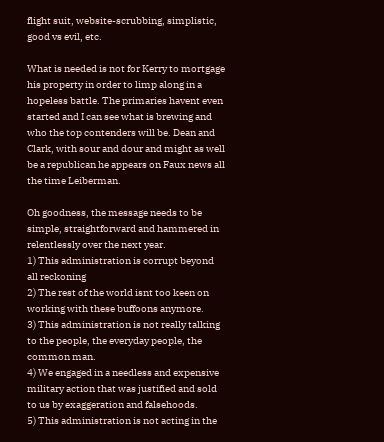flight suit, website-scrubbing, simplistic, good vs evil, etc.

What is needed is not for Kerry to mortgage his property in order to limp along in a hopeless battle. The primaries havent even started and I can see what is brewing and who the top contenders will be. Dean and Clark, with sour and dour and might as well be a republican he appears on Faux news all the time Leiberman.

Oh goodness, the message needs to be simple, straightforward and hammered in relentlessly over the next year.
1) This administration is corrupt beyond all reckoning
2) The rest of the world isnt too keen on working with these buffoons anymore.
3) This administration is not really talking to the people, the everyday people, the common man.
4) We engaged in a needless and expensive military action that was justified and sold to us by exaggeration and falsehoods.
5) This administration is not acting in the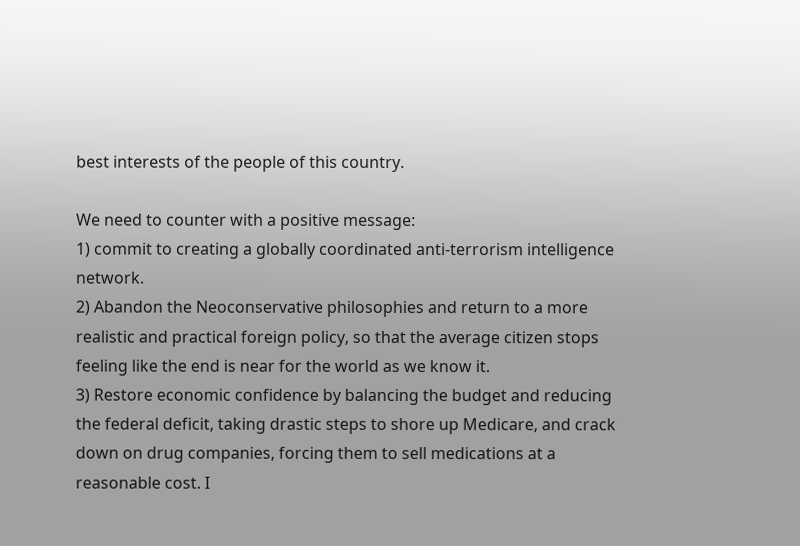best interests of the people of this country.

We need to counter with a positive message:
1) commit to creating a globally coordinated anti-terrorism intelligence network.
2) Abandon the Neoconservative philosophies and return to a more realistic and practical foreign policy, so that the average citizen stops feeling like the end is near for the world as we know it.
3) Restore economic confidence by balancing the budget and reducing the federal deficit, taking drastic steps to shore up Medicare, and crack down on drug companies, forcing them to sell medications at a reasonable cost. I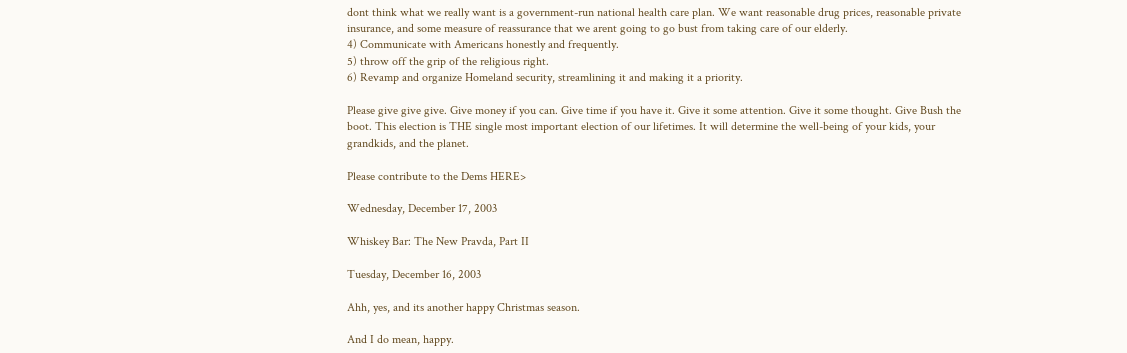dont think what we really want is a government-run national health care plan. We want reasonable drug prices, reasonable private insurance, and some measure of reassurance that we arent going to go bust from taking care of our elderly.
4) Communicate with Americans honestly and frequently.
5) throw off the grip of the religious right.
6) Revamp and organize Homeland security, streamlining it and making it a priority.

Please give give give. Give money if you can. Give time if you have it. Give it some attention. Give it some thought. Give Bush the boot. This election is THE single most important election of our lifetimes. It will determine the well-being of your kids, your grandkids, and the planet.

Please contribute to the Dems HERE>

Wednesday, December 17, 2003

Whiskey Bar: The New Pravda, Part II

Tuesday, December 16, 2003

Ahh, yes, and its another happy Christmas season.

And I do mean, happy.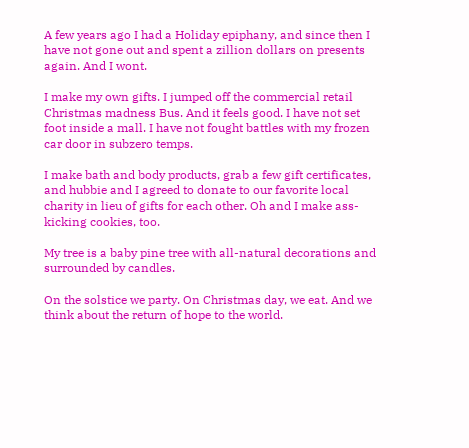A few years ago I had a Holiday epiphany, and since then I have not gone out and spent a zillion dollars on presents again. And I wont.

I make my own gifts. I jumped off the commercial retail Christmas madness Bus. And it feels good. I have not set foot inside a mall. I have not fought battles with my frozen car door in subzero temps.

I make bath and body products, grab a few gift certificates, and hubbie and I agreed to donate to our favorite local charity in lieu of gifts for each other. Oh and I make ass-kicking cookies, too.

My tree is a baby pine tree with all-natural decorations and surrounded by candles.

On the solstice we party. On Christmas day, we eat. And we think about the return of hope to the world.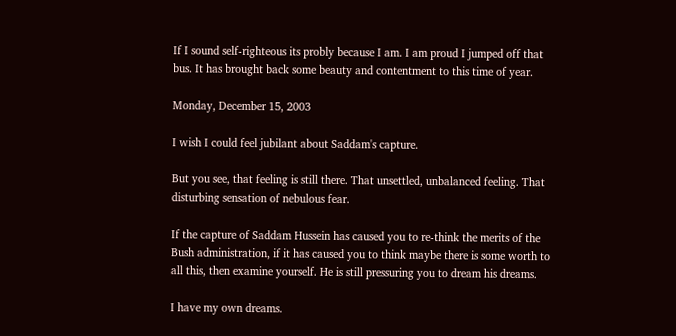If I sound self-righteous its probly because I am. I am proud I jumped off that bus. It has brought back some beauty and contentment to this time of year.

Monday, December 15, 2003

I wish I could feel jubilant about Saddam's capture.

But you see, that feeling is still there. That unsettled, unbalanced feeling. That disturbing sensation of nebulous fear.

If the capture of Saddam Hussein has caused you to re-think the merits of the Bush administration, if it has caused you to think maybe there is some worth to all this, then examine yourself. He is still pressuring you to dream his dreams.

I have my own dreams.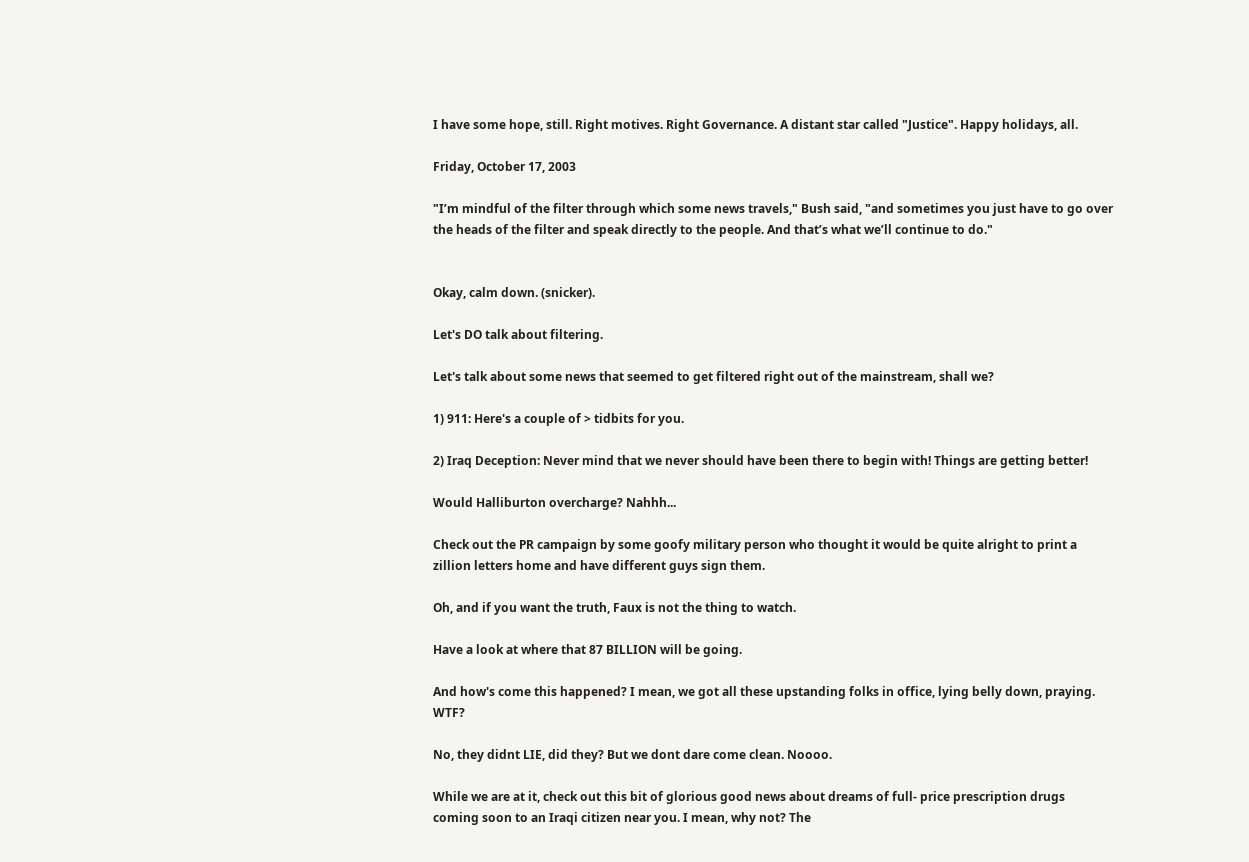I have some hope, still. Right motives. Right Governance. A distant star called "Justice". Happy holidays, all.

Friday, October 17, 2003

"I’m mindful of the filter through which some news travels," Bush said, "and sometimes you just have to go over the heads of the filter and speak directly to the people. And that’s what we’ll continue to do."


Okay, calm down. (snicker).

Let's DO talk about filtering.

Let's talk about some news that seemed to get filtered right out of the mainstream, shall we?

1) 911: Here's a couple of > tidbits for you.

2) Iraq Deception: Never mind that we never should have been there to begin with! Things are getting better!

Would Halliburton overcharge? Nahhh...

Check out the PR campaign by some goofy military person who thought it would be quite alright to print a zillion letters home and have different guys sign them.

Oh, and if you want the truth, Faux is not the thing to watch.

Have a look at where that 87 BILLION will be going.

And how's come this happened? I mean, we got all these upstanding folks in office, lying belly down, praying. WTF?

No, they didnt LIE, did they? But we dont dare come clean. Noooo.

While we are at it, check out this bit of glorious good news about dreams of full- price prescription drugs coming soon to an Iraqi citizen near you. I mean, why not? The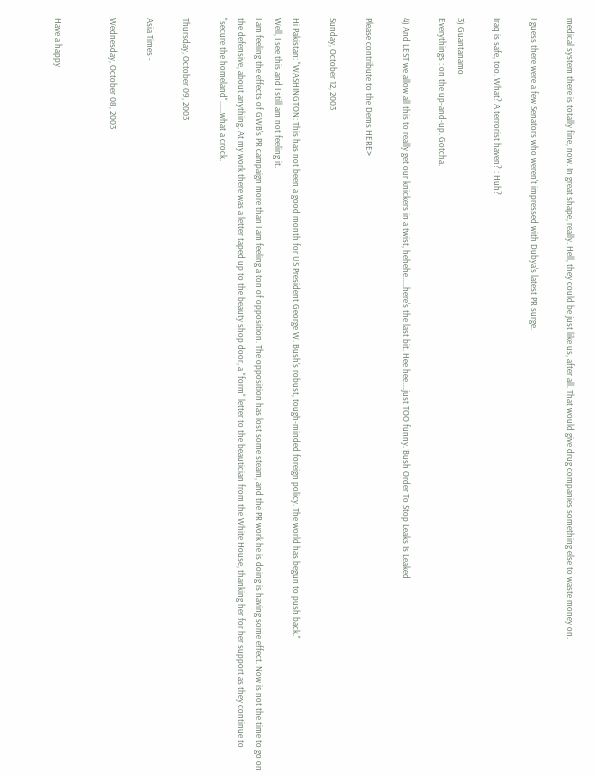medical system there is totally fine, now. In great shape, really. Hell, they could be just like us, after all. That would give drug companies something else to waste money on.

I guess there were a few Senators who weren't impressed with Dubya's latest PR surge.

Iraq is safe, too. What? A terrorist haven? : Huh?

3) Guantanamo
Everythings : on the up-and-up. Gotcha.

4) And LEST we allow all this to really get our knickers in a twist, hehehe.....here's the last bit. Hee hee....just TOO funny. Bush Order To Stop Leaks Is Leaked

Please contribute to the Dems HERE>

Sunday, October 12, 2003

Hi Pakistan: "WASHINGTON: This has not been a good month for US President George W. Bush's robust, tough-minded foreign policy. The world has begun to push back."
Well, I see this and I still am not feeling it.
I am feeling the effects of GWB's PR campaign more than I am feeling a ton of opposition. The opposition has lost some steam, and the PR work he is doing is having some effect. Now is not the time to go on the defensive, about anything. At my work there was a letter taped up to the beauty shop door, a "form" letter to the beautician from the White House, thanking her for her support as they continue to "secure the homeland"......what a crock.

Thursday, October 09, 2003

Asia Times -

Wednesday, October 08, 2003


Have a happy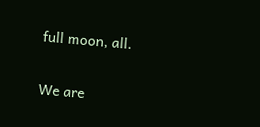full moon, all.

We are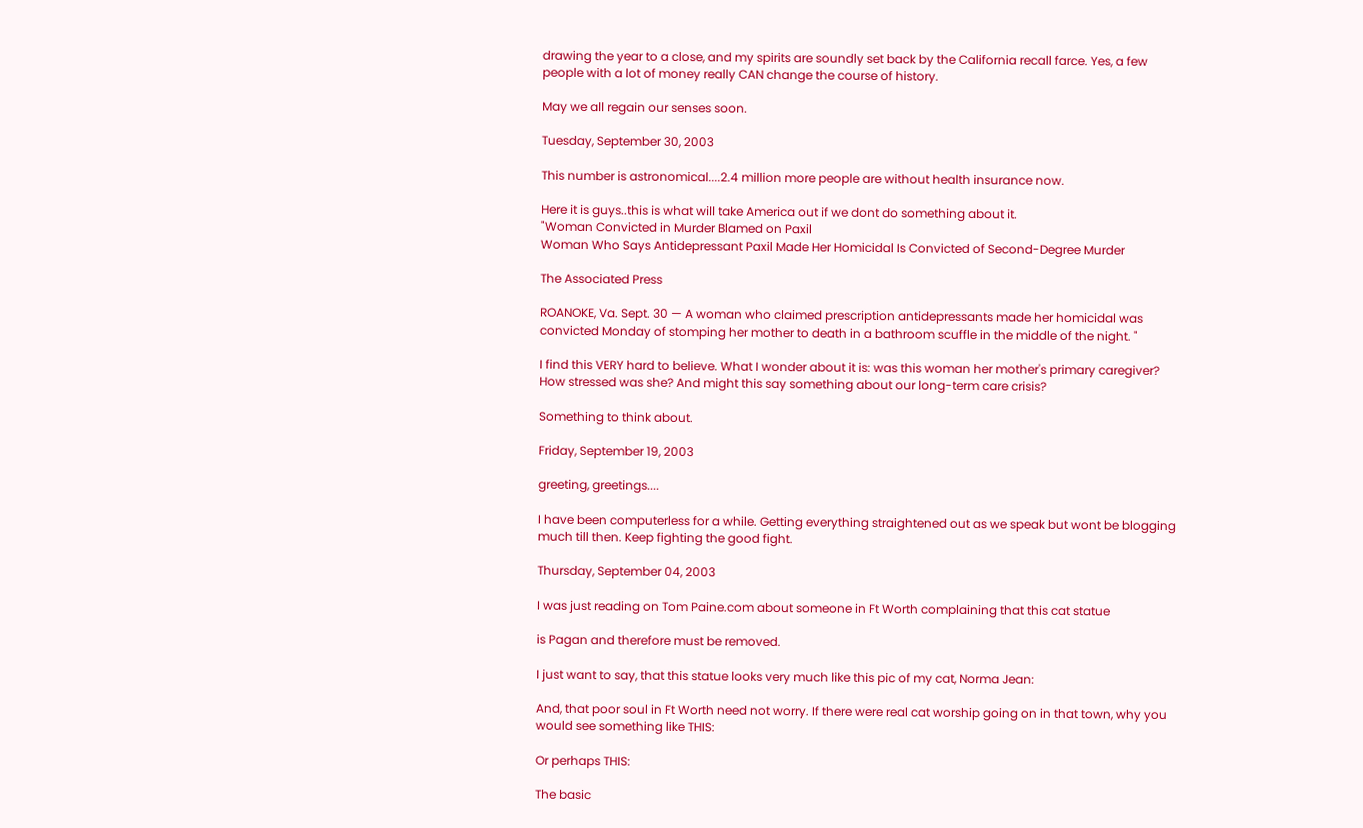drawing the year to a close, and my spirits are soundly set back by the California recall farce. Yes, a few people with a lot of money really CAN change the course of history.

May we all regain our senses soon.

Tuesday, September 30, 2003

This number is astronomical....2.4 million more people are without health insurance now.

Here it is guys..this is what will take America out if we dont do something about it.
"Woman Convicted in Murder Blamed on Paxil
Woman Who Says Antidepressant Paxil Made Her Homicidal Is Convicted of Second-Degree Murder

The Associated Press

ROANOKE, Va. Sept. 30 — A woman who claimed prescription antidepressants made her homicidal was convicted Monday of stomping her mother to death in a bathroom scuffle in the middle of the night. "

I find this VERY hard to believe. What I wonder about it is: was this woman her mother's primary caregiver? How stressed was she? And might this say something about our long-term care crisis?

Something to think about.

Friday, September 19, 2003

greeting, greetings....

I have been computerless for a while. Getting everything straightened out as we speak but wont be blogging much till then. Keep fighting the good fight.

Thursday, September 04, 2003

I was just reading on Tom Paine.com about someone in Ft Worth complaining that this cat statue

is Pagan and therefore must be removed.

I just want to say, that this statue looks very much like this pic of my cat, Norma Jean:

And, that poor soul in Ft Worth need not worry. If there were real cat worship going on in that town, why you would see something like THIS:

Or perhaps THIS:

The basic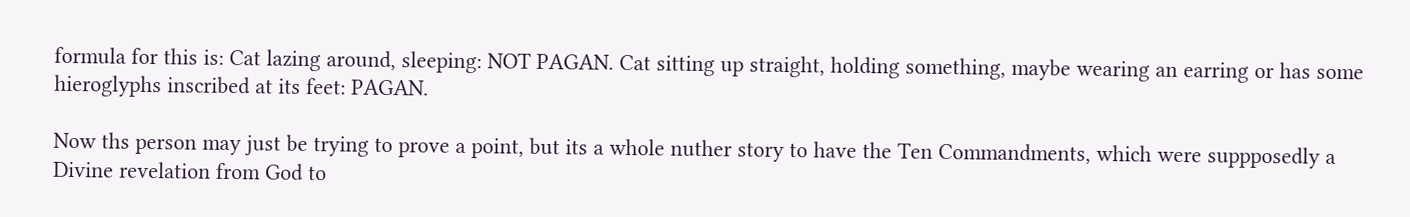formula for this is: Cat lazing around, sleeping: NOT PAGAN. Cat sitting up straight, holding something, maybe wearing an earring or has some hieroglyphs inscribed at its feet: PAGAN.

Now ths person may just be trying to prove a point, but its a whole nuther story to have the Ten Commandments, which were suppposedly a Divine revelation from God to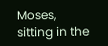Moses, sitting in the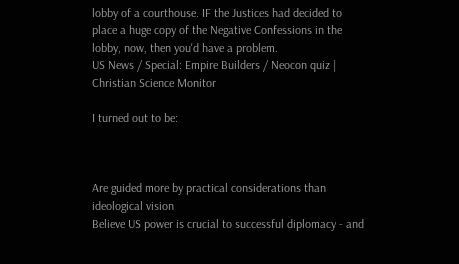lobby of a courthouse. IF the Justices had decided to place a huge copy of the Negative Confessions in the lobby, now, then you'd have a problem.
US News / Special: Empire Builders / Neocon quiz | Christian Science Monitor

I turned out to be:



Are guided more by practical considerations than ideological vision
Believe US power is crucial to successful diplomacy - and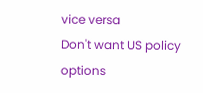vice versa
Don't want US policy options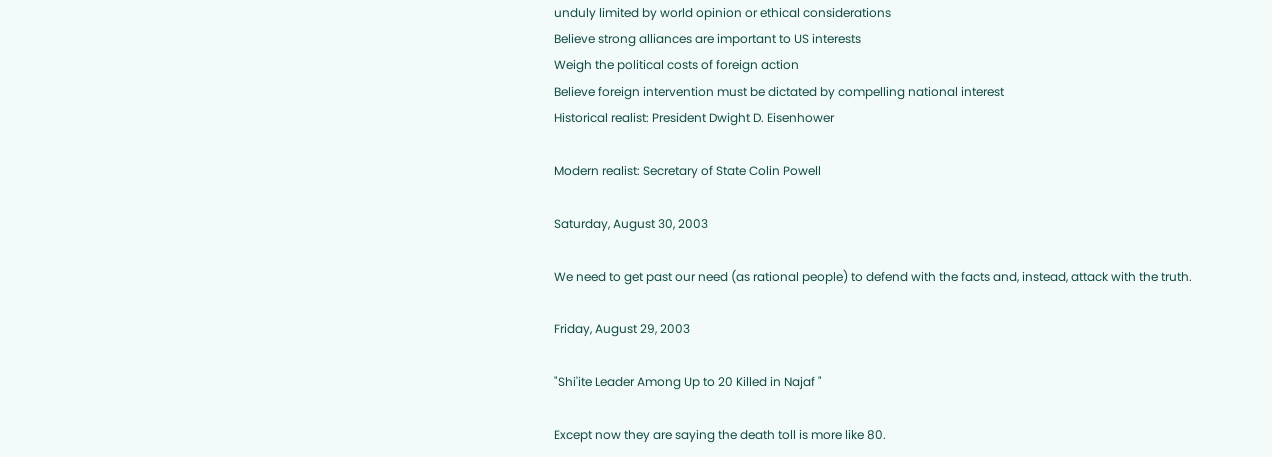unduly limited by world opinion or ethical considerations
Believe strong alliances are important to US interests
Weigh the political costs of foreign action
Believe foreign intervention must be dictated by compelling national interest
Historical realist: President Dwight D. Eisenhower

Modern realist: Secretary of State Colin Powell

Saturday, August 30, 2003

We need to get past our need (as rational people) to defend with the facts and, instead, attack with the truth.

Friday, August 29, 2003

"Shi'ite Leader Among Up to 20 Killed in Najaf "

Except now they are saying the death toll is more like 80.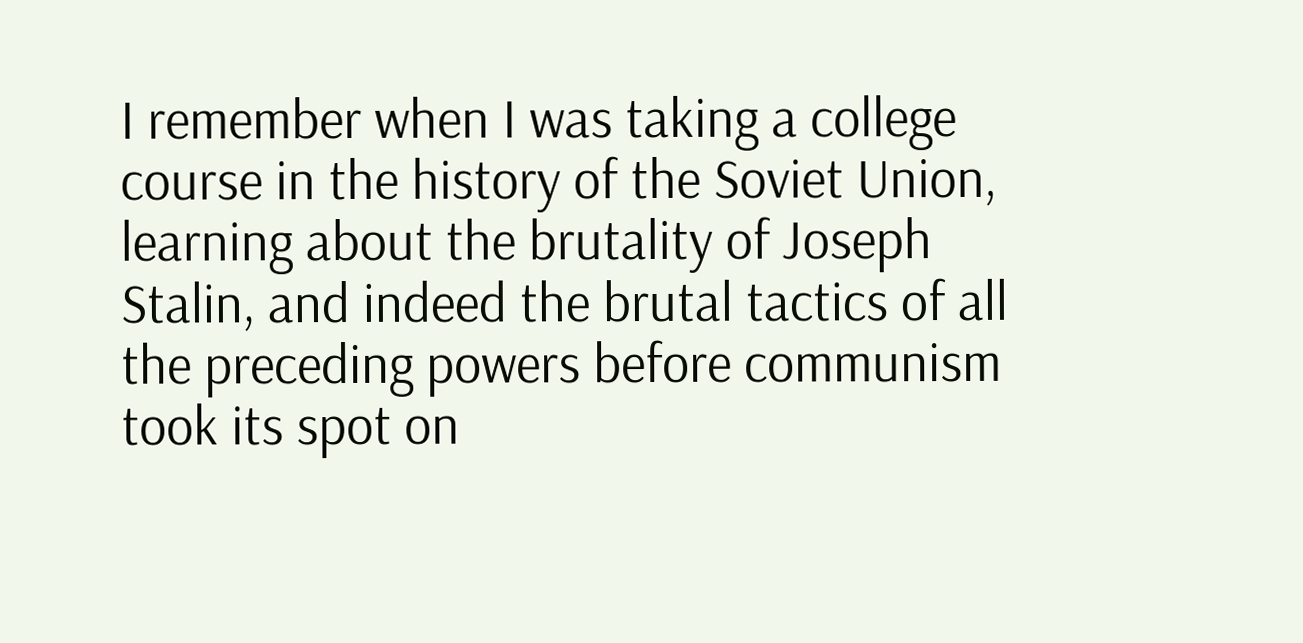I remember when I was taking a college course in the history of the Soviet Union, learning about the brutality of Joseph Stalin, and indeed the brutal tactics of all the preceding powers before communism took its spot on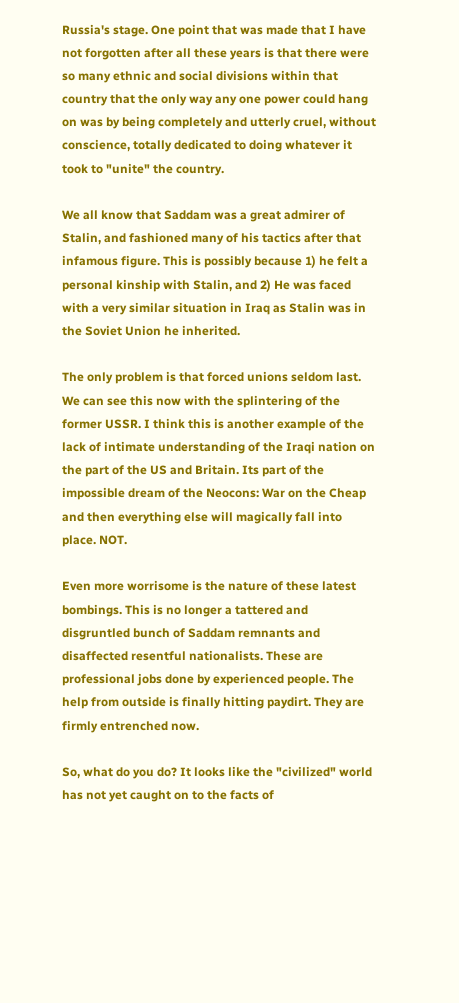Russia's stage. One point that was made that I have not forgotten after all these years is that there were so many ethnic and social divisions within that country that the only way any one power could hang on was by being completely and utterly cruel, without conscience, totally dedicated to doing whatever it took to "unite" the country.

We all know that Saddam was a great admirer of Stalin, and fashioned many of his tactics after that infamous figure. This is possibly because 1) he felt a personal kinship with Stalin, and 2) He was faced with a very similar situation in Iraq as Stalin was in the Soviet Union he inherited.

The only problem is that forced unions seldom last. We can see this now with the splintering of the former USSR. I think this is another example of the lack of intimate understanding of the Iraqi nation on the part of the US and Britain. Its part of the impossible dream of the Neocons: War on the Cheap and then everything else will magically fall into place. NOT.

Even more worrisome is the nature of these latest bombings. This is no longer a tattered and disgruntled bunch of Saddam remnants and disaffected resentful nationalists. These are professional jobs done by experienced people. The help from outside is finally hitting paydirt. They are firmly entrenched now.

So, what do you do? It looks like the "civilized" world has not yet caught on to the facts of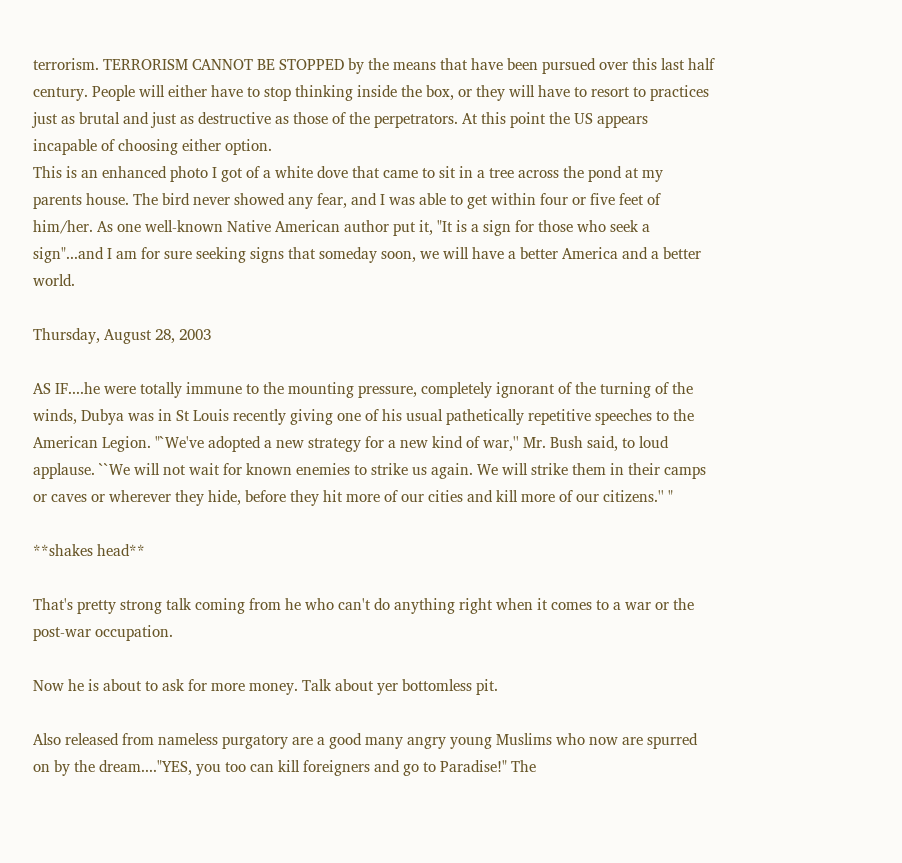terrorism. TERRORISM CANNOT BE STOPPED by the means that have been pursued over this last half century. People will either have to stop thinking inside the box, or they will have to resort to practices just as brutal and just as destructive as those of the perpetrators. At this point the US appears incapable of choosing either option.
This is an enhanced photo I got of a white dove that came to sit in a tree across the pond at my parents house. The bird never showed any fear, and I was able to get within four or five feet of him/her. As one well-known Native American author put it, "It is a sign for those who seek a sign"...and I am for sure seeking signs that someday soon, we will have a better America and a better world.

Thursday, August 28, 2003

AS IF....he were totally immune to the mounting pressure, completely ignorant of the turning of the winds, Dubya was in St Louis recently giving one of his usual pathetically repetitive speeches to the American Legion. "`We've adopted a new strategy for a new kind of war,'' Mr. Bush said, to loud applause. ``We will not wait for known enemies to strike us again. We will strike them in their camps or caves or wherever they hide, before they hit more of our cities and kill more of our citizens.'' "

**shakes head**

That's pretty strong talk coming from he who can't do anything right when it comes to a war or the post-war occupation.

Now he is about to ask for more money. Talk about yer bottomless pit.

Also released from nameless purgatory are a good many angry young Muslims who now are spurred on by the dream...."YES, you too can kill foreigners and go to Paradise!" The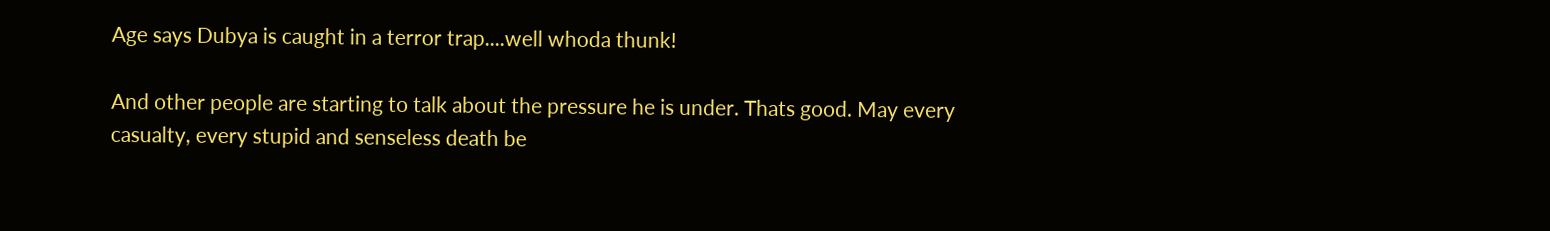Age says Dubya is caught in a terror trap....well whoda thunk!

And other people are starting to talk about the pressure he is under. Thats good. May every casualty, every stupid and senseless death be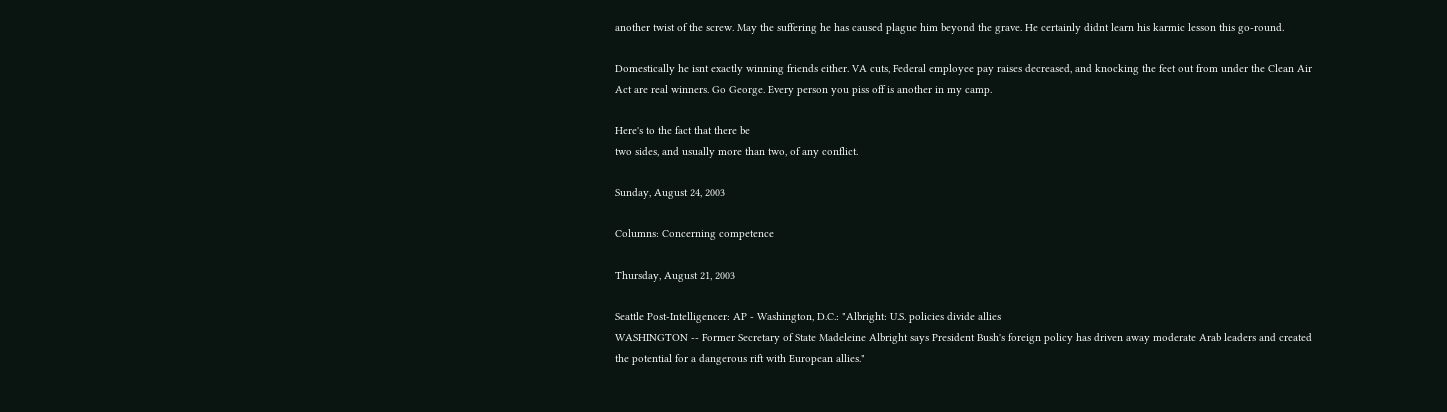another twist of the screw. May the suffering he has caused plague him beyond the grave. He certainly didnt learn his karmic lesson this go-round.

Domestically he isnt exactly winning friends either. VA cuts, Federal employee pay raises decreased, and knocking the feet out from under the Clean Air Act are real winners. Go George. Every person you piss off is another in my camp.

Here's to the fact that there be
two sides, and usually more than two, of any conflict.

Sunday, August 24, 2003

Columns: Concerning competence

Thursday, August 21, 2003

Seattle Post-Intelligencer: AP - Washington, D.C.: "Albright: U.S. policies divide allies
WASHINGTON -- Former Secretary of State Madeleine Albright says President Bush's foreign policy has driven away moderate Arab leaders and created the potential for a dangerous rift with European allies."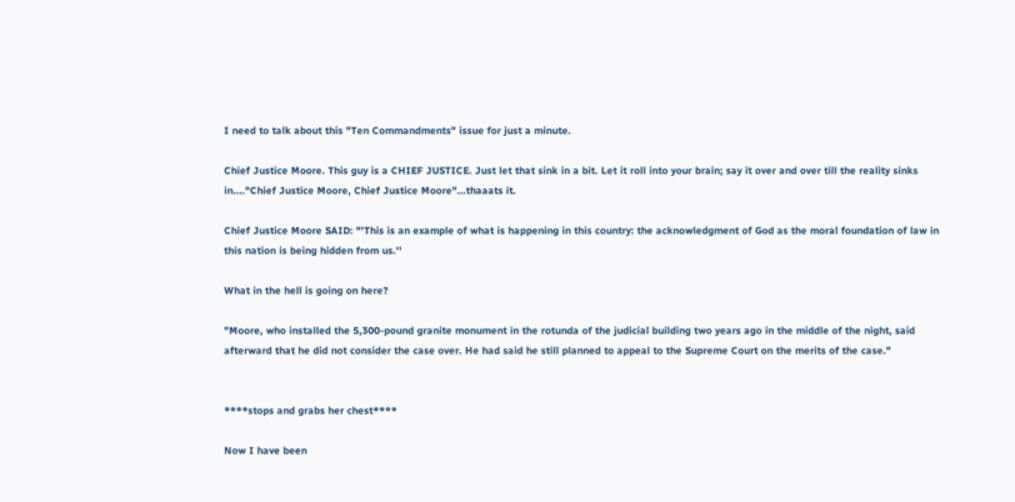I need to talk about this "Ten Commandments" issue for just a minute.

Chief Justice Moore. This guy is a CHIEF JUSTICE. Just let that sink in a bit. Let it roll into your brain; say it over and over till the reality sinks in...."Chief Justice Moore, Chief Justice Moore"...thaaats it.

Chief Justice Moore SAID: "'This is an example of what is happening in this country: the acknowledgment of God as the moral foundation of law in this nation is being hidden from us.''

What in the hell is going on here?

"Moore, who installed the 5,300-pound granite monument in the rotunda of the judicial building two years ago in the middle of the night, said afterward that he did not consider the case over. He had said he still planned to appeal to the Supreme Court on the merits of the case."


****stops and grabs her chest****

Now I have been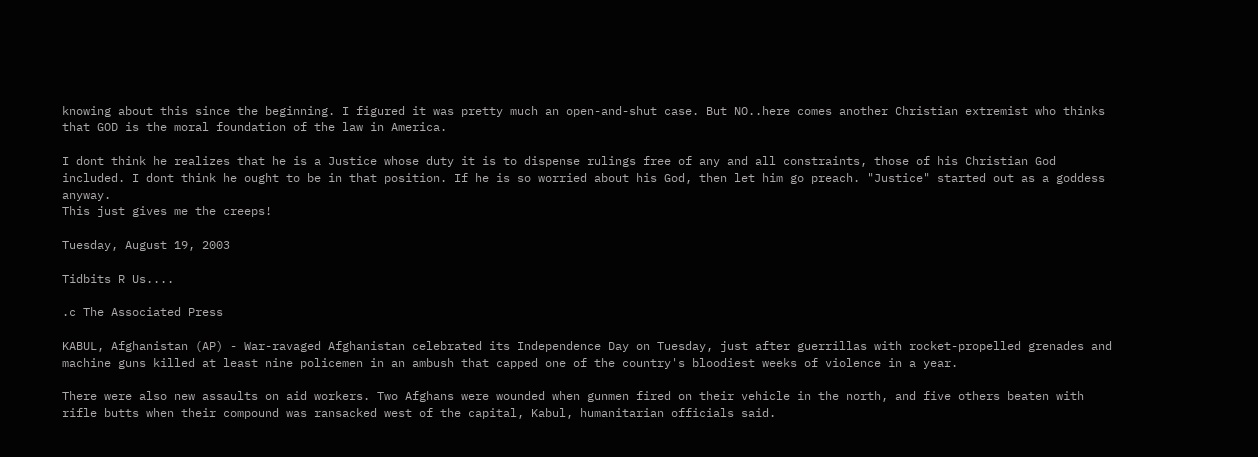knowing about this since the beginning. I figured it was pretty much an open-and-shut case. But NO..here comes another Christian extremist who thinks that GOD is the moral foundation of the law in America.

I dont think he realizes that he is a Justice whose duty it is to dispense rulings free of any and all constraints, those of his Christian God included. I dont think he ought to be in that position. If he is so worried about his God, then let him go preach. "Justice" started out as a goddess anyway.
This just gives me the creeps!

Tuesday, August 19, 2003

Tidbits R Us....

.c The Associated Press

KABUL, Afghanistan (AP) - War-ravaged Afghanistan celebrated its Independence Day on Tuesday, just after guerrillas with rocket-propelled grenades and machine guns killed at least nine policemen in an ambush that capped one of the country's bloodiest weeks of violence in a year.

There were also new assaults on aid workers. Two Afghans were wounded when gunmen fired on their vehicle in the north, and five others beaten with rifle butts when their compound was ransacked west of the capital, Kabul, humanitarian officials said.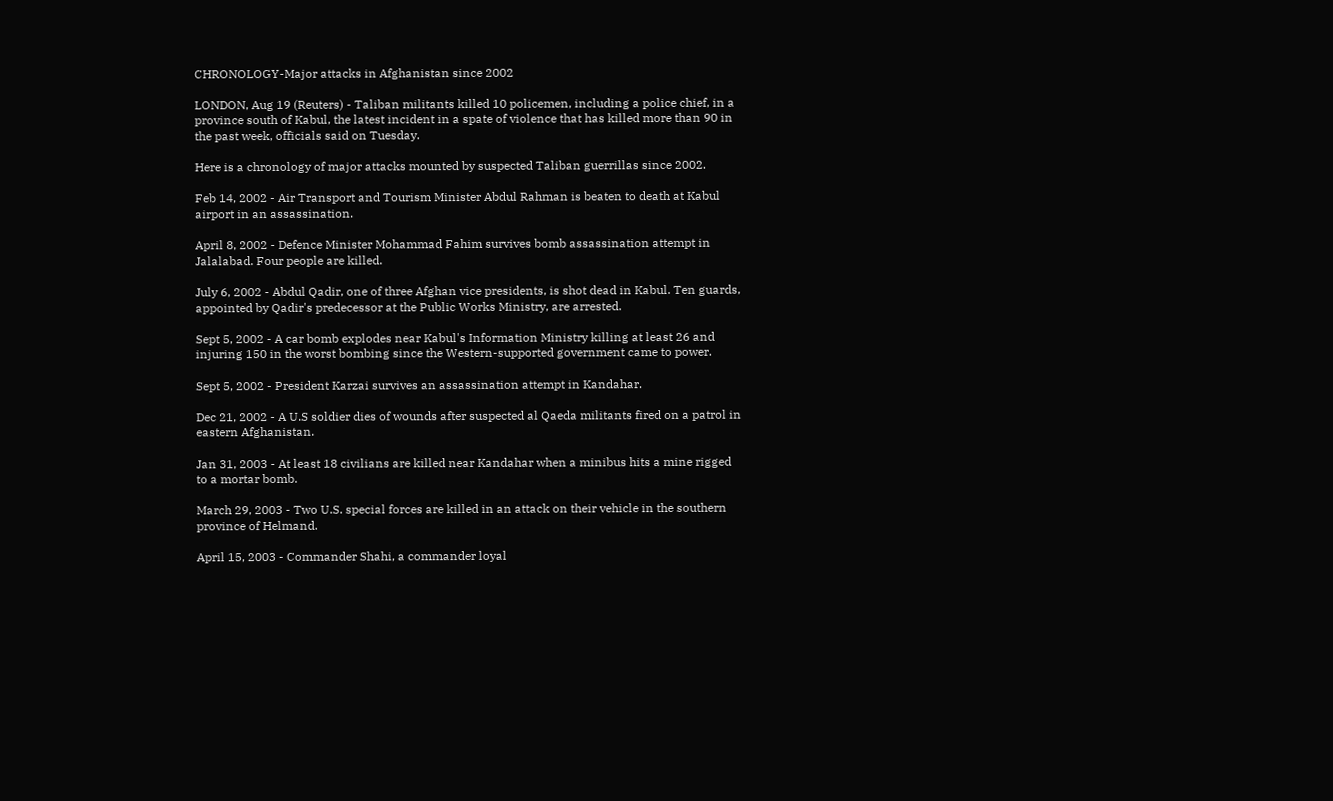CHRONOLOGY-Major attacks in Afghanistan since 2002

LONDON, Aug 19 (Reuters) - Taliban militants killed 10 policemen, including a police chief, in a province south of Kabul, the latest incident in a spate of violence that has killed more than 90 in the past week, officials said on Tuesday.

Here is a chronology of major attacks mounted by suspected Taliban guerrillas since 2002.

Feb 14, 2002 - Air Transport and Tourism Minister Abdul Rahman is beaten to death at Kabul airport in an assassination.

April 8, 2002 - Defence Minister Mohammad Fahim survives bomb assassination attempt in Jalalabad. Four people are killed.

July 6, 2002 - Abdul Qadir, one of three Afghan vice presidents, is shot dead in Kabul. Ten guards, appointed by Qadir's predecessor at the Public Works Ministry, are arrested.

Sept 5, 2002 - A car bomb explodes near Kabul's Information Ministry killing at least 26 and injuring 150 in the worst bombing since the Western-supported government came to power.

Sept 5, 2002 - President Karzai survives an assassination attempt in Kandahar.

Dec 21, 2002 - A U.S soldier dies of wounds after suspected al Qaeda militants fired on a patrol in eastern Afghanistan.

Jan 31, 2003 - At least 18 civilians are killed near Kandahar when a minibus hits a mine rigged to a mortar bomb.

March 29, 2003 - Two U.S. special forces are killed in an attack on their vehicle in the southern province of Helmand.

April 15, 2003 - Commander Shahi, a commander loyal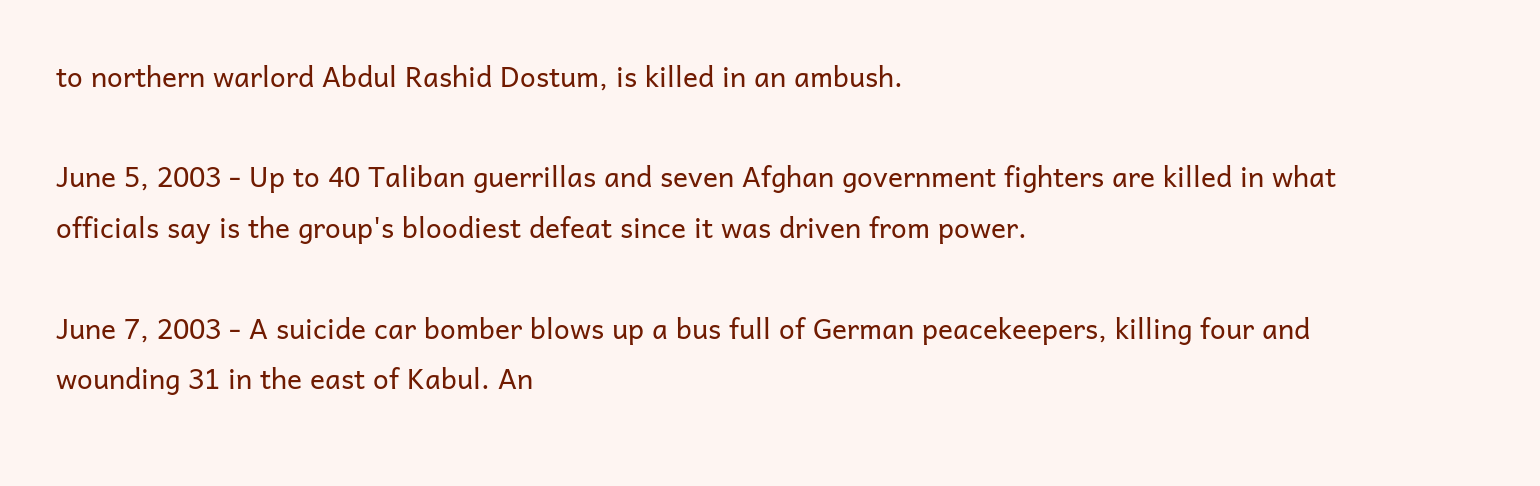to northern warlord Abdul Rashid Dostum, is killed in an ambush.

June 5, 2003 - Up to 40 Taliban guerrillas and seven Afghan government fighters are killed in what officials say is the group's bloodiest defeat since it was driven from power.

June 7, 2003 - A suicide car bomber blows up a bus full of German peacekeepers, killing four and wounding 31 in the east of Kabul. An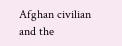Afghan civilian and the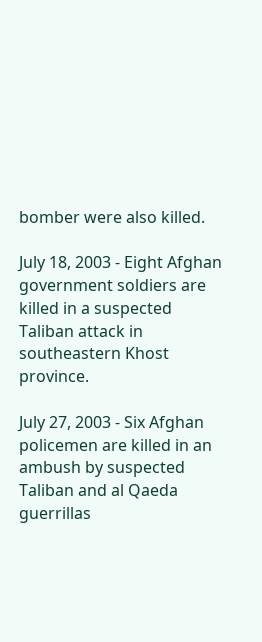bomber were also killed.

July 18, 2003 - Eight Afghan government soldiers are killed in a suspected Taliban attack in southeastern Khost province.

July 27, 2003 - Six Afghan policemen are killed in an ambush by suspected Taliban and al Qaeda guerrillas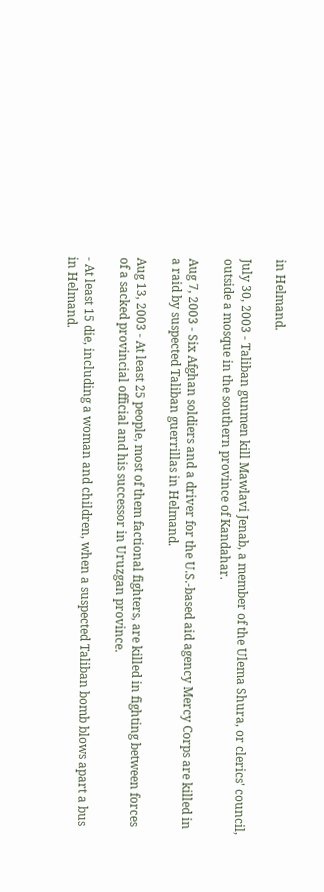in Helmand.

July 30, 2003 - Taliban gunmen kill Mawlavi Jenab, a member of the Ulema Shura, or clerics' council, outside a mosque in the southern province of Kandahar.

Aug 7, 2003 - Six Afghan soldiers and a driver for the U.S.-based aid agency Mercy Corps are killed in a raid by suspected Taliban guerrillas in Helmand.

Aug 13, 2003 - At least 25 people, most of them factional fighters, are killed in fighting between forces of a sacked provincial official and his successor in Uruzgan province.

- At least 15 die, including a woman and children, when a suspected Taliban bomb blows apart a bus in Helmand.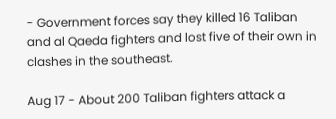- Government forces say they killed 16 Taliban and al Qaeda fighters and lost five of their own in clashes in the southeast.

Aug 17 - About 200 Taliban fighters attack a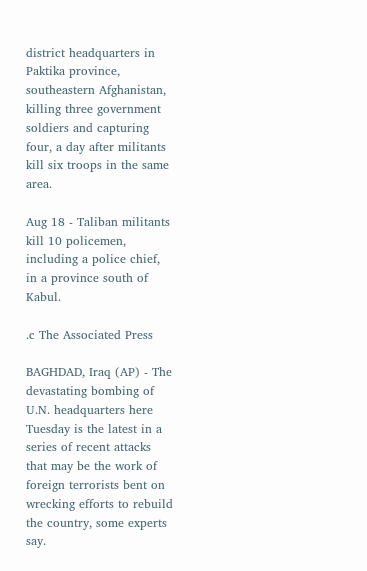district headquarters in Paktika province, southeastern Afghanistan, killing three government soldiers and capturing four, a day after militants kill six troops in the same area.

Aug 18 - Taliban militants kill 10 policemen, including a police chief, in a province south of Kabul.

.c The Associated Press

BAGHDAD, Iraq (AP) - The devastating bombing of U.N. headquarters here Tuesday is the latest in a series of recent attacks that may be the work of foreign terrorists bent on wrecking efforts to rebuild the country, some experts say.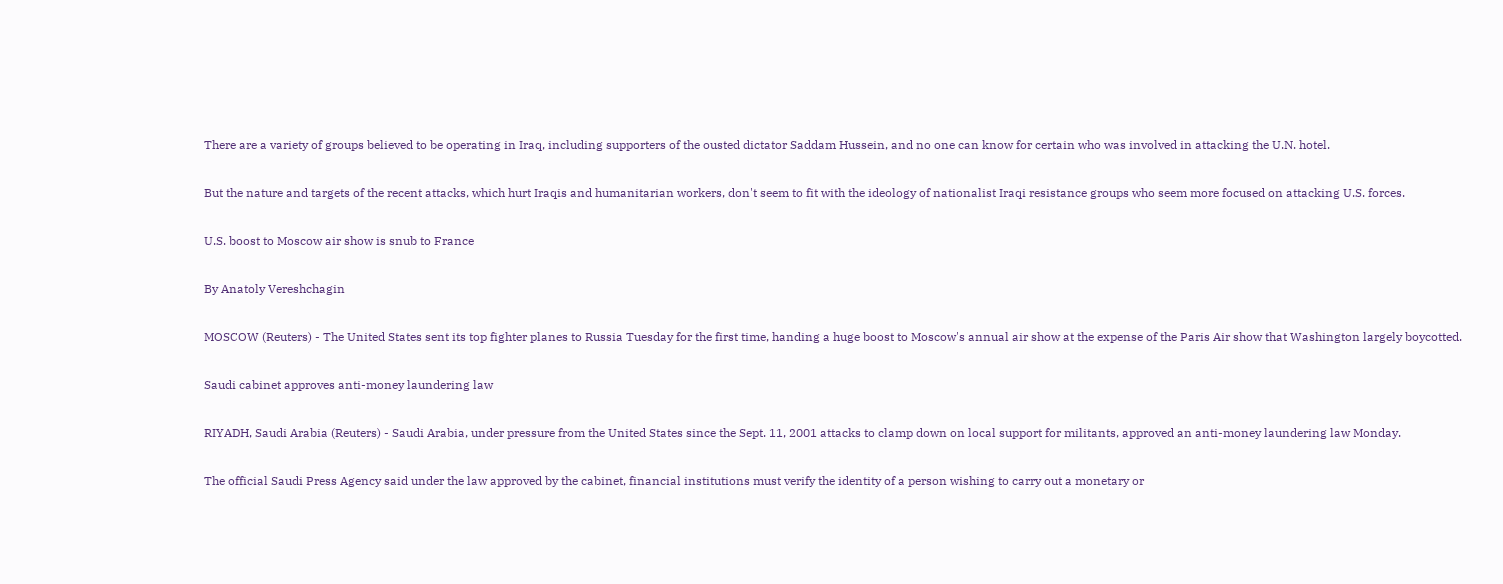There are a variety of groups believed to be operating in Iraq, including supporters of the ousted dictator Saddam Hussein, and no one can know for certain who was involved in attacking the U.N. hotel.

But the nature and targets of the recent attacks, which hurt Iraqis and humanitarian workers, don't seem to fit with the ideology of nationalist Iraqi resistance groups who seem more focused on attacking U.S. forces.

U.S. boost to Moscow air show is snub to France

By Anatoly Vereshchagin

MOSCOW (Reuters) - The United States sent its top fighter planes to Russia Tuesday for the first time, handing a huge boost to Moscow's annual air show at the expense of the Paris Air show that Washington largely boycotted.

Saudi cabinet approves anti-money laundering law

RIYADH, Saudi Arabia (Reuters) - Saudi Arabia, under pressure from the United States since the Sept. 11, 2001 attacks to clamp down on local support for militants, approved an anti-money laundering law Monday.

The official Saudi Press Agency said under the law approved by the cabinet, financial institutions must verify the identity of a person wishing to carry out a monetary or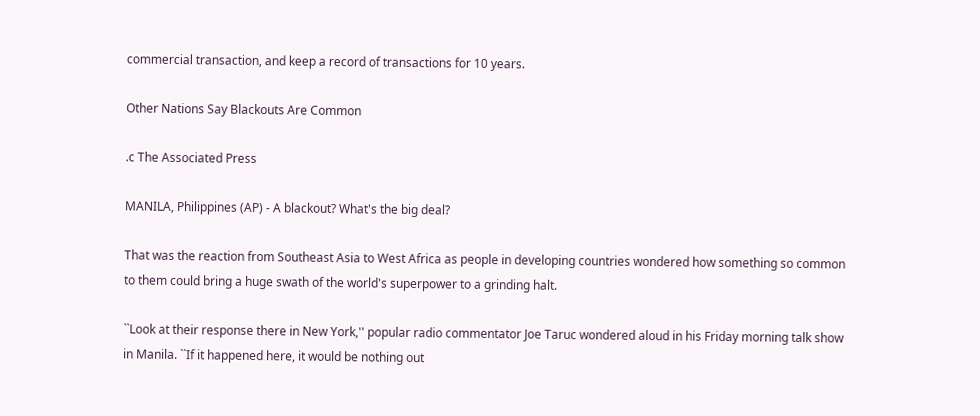commercial transaction, and keep a record of transactions for 10 years.

Other Nations Say Blackouts Are Common

.c The Associated Press

MANILA, Philippines (AP) - A blackout? What's the big deal?

That was the reaction from Southeast Asia to West Africa as people in developing countries wondered how something so common to them could bring a huge swath of the world's superpower to a grinding halt.

``Look at their response there in New York,'' popular radio commentator Joe Taruc wondered aloud in his Friday morning talk show in Manila. ``If it happened here, it would be nothing out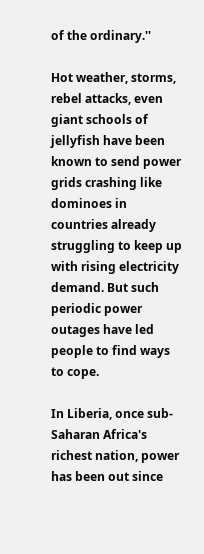of the ordinary.''

Hot weather, storms, rebel attacks, even giant schools of jellyfish have been known to send power grids crashing like dominoes in countries already struggling to keep up with rising electricity demand. But such periodic power outages have led people to find ways to cope.

In Liberia, once sub-Saharan Africa's richest nation, power has been out since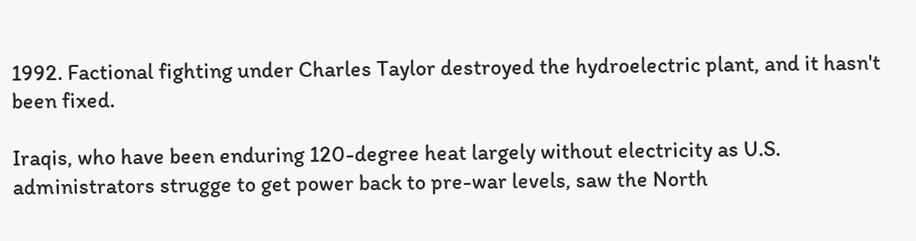1992. Factional fighting under Charles Taylor destroyed the hydroelectric plant, and it hasn't been fixed.

Iraqis, who have been enduring 120-degree heat largely without electricity as U.S. administrators strugge to get power back to pre-war levels, saw the North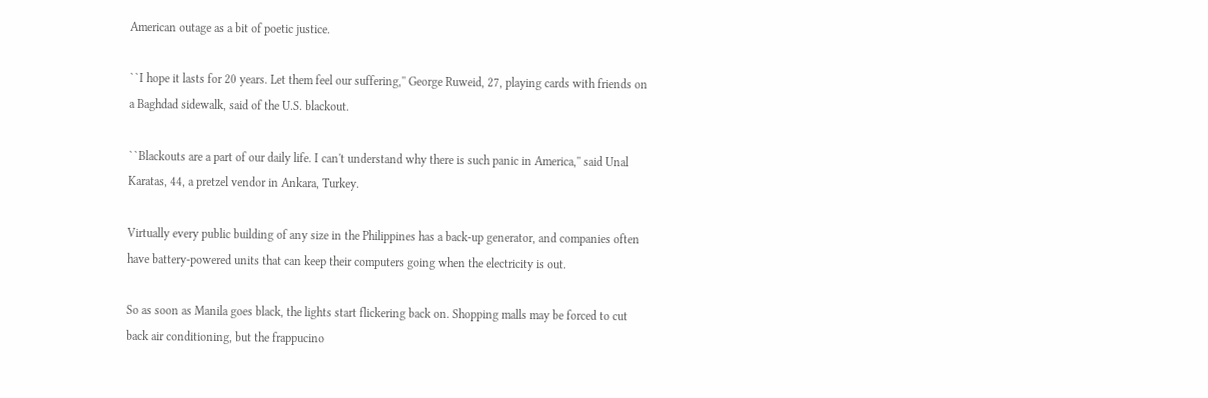American outage as a bit of poetic justice.

``I hope it lasts for 20 years. Let them feel our suffering,'' George Ruweid, 27, playing cards with friends on a Baghdad sidewalk, said of the U.S. blackout.

``Blackouts are a part of our daily life. I can't understand why there is such panic in America,'' said Unal Karatas, 44, a pretzel vendor in Ankara, Turkey.

Virtually every public building of any size in the Philippines has a back-up generator, and companies often have battery-powered units that can keep their computers going when the electricity is out.

So as soon as Manila goes black, the lights start flickering back on. Shopping malls may be forced to cut back air conditioning, but the frappucino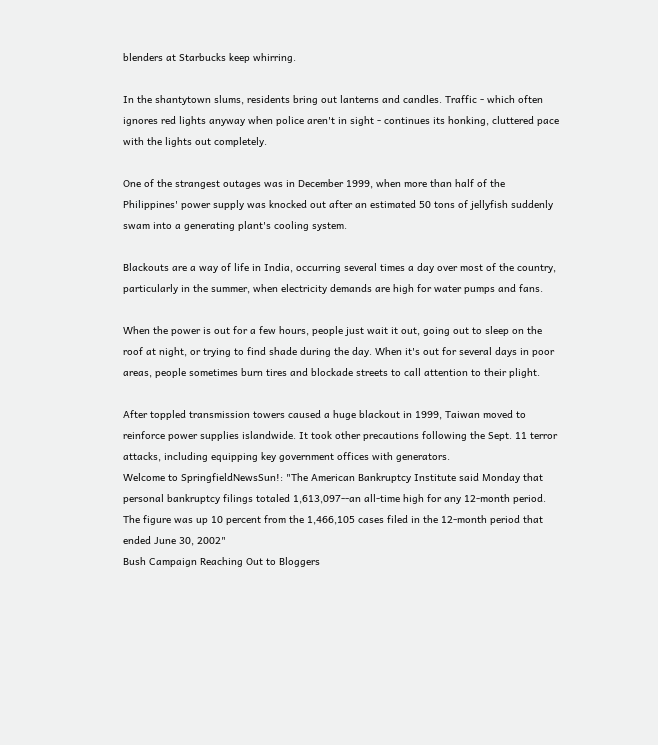blenders at Starbucks keep whirring.

In the shantytown slums, residents bring out lanterns and candles. Traffic - which often ignores red lights anyway when police aren't in sight - continues its honking, cluttered pace with the lights out completely.

One of the strangest outages was in December 1999, when more than half of the Philippines' power supply was knocked out after an estimated 50 tons of jellyfish suddenly swam into a generating plant's cooling system.

Blackouts are a way of life in India, occurring several times a day over most of the country, particularly in the summer, when electricity demands are high for water pumps and fans.

When the power is out for a few hours, people just wait it out, going out to sleep on the roof at night, or trying to find shade during the day. When it's out for several days in poor areas, people sometimes burn tires and blockade streets to call attention to their plight.

After toppled transmission towers caused a huge blackout in 1999, Taiwan moved to reinforce power supplies islandwide. It took other precautions following the Sept. 11 terror attacks, including equipping key government offices with generators.
Welcome to SpringfieldNewsSun!: "The American Bankruptcy Institute said Monday that personal bankruptcy filings totaled 1,613,097--an all-time high for any 12-month period. The figure was up 10 percent from the 1,466,105 cases filed in the 12-month period that ended June 30, 2002"
Bush Campaign Reaching Out to Bloggers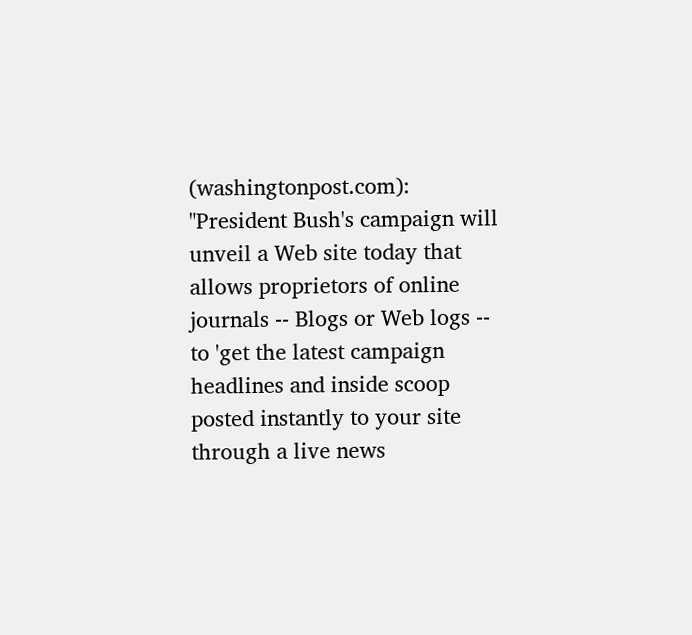(washingtonpost.com): "President Bush's campaign will unveil a Web site today that allows proprietors of online journals -- Blogs or Web logs -- to 'get the latest campaign headlines and inside scoop posted instantly to your site through a live news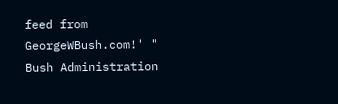feed from GeorgeWBush.com!' "
Bush Administration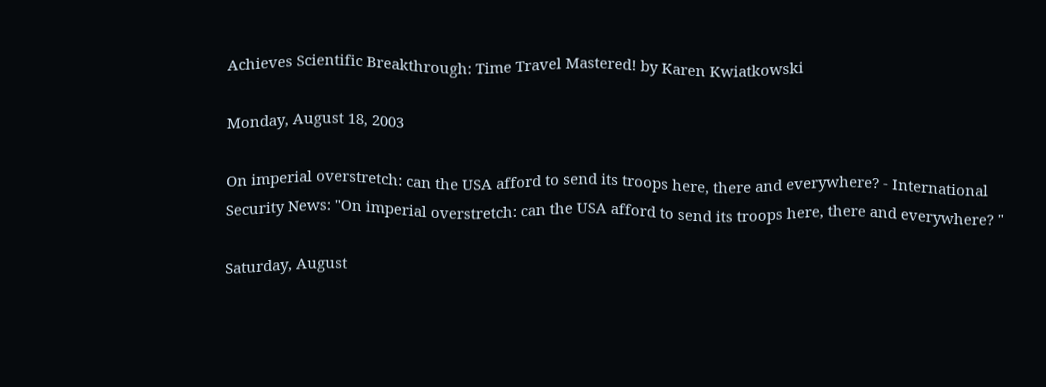Achieves Scientific Breakthrough: Time Travel Mastered! by Karen Kwiatkowski

Monday, August 18, 2003

On imperial overstretch: can the USA afford to send its troops here, there and everywhere? - International Security News: "On imperial overstretch: can the USA afford to send its troops here, there and everywhere? "

Saturday, August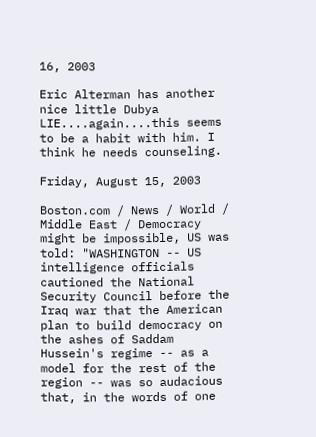16, 2003

Eric Alterman has another nice little Dubya LIE....again....this seems to be a habit with him. I think he needs counseling.

Friday, August 15, 2003

Boston.com / News / World / Middle East / Democracy might be impossible, US was told: "WASHINGTON -- US intelligence officials cautioned the National Security Council before the Iraq war that the American plan to build democracy on the ashes of Saddam Hussein's regime -- as a model for the rest of the region -- was so audacious that, in the words of one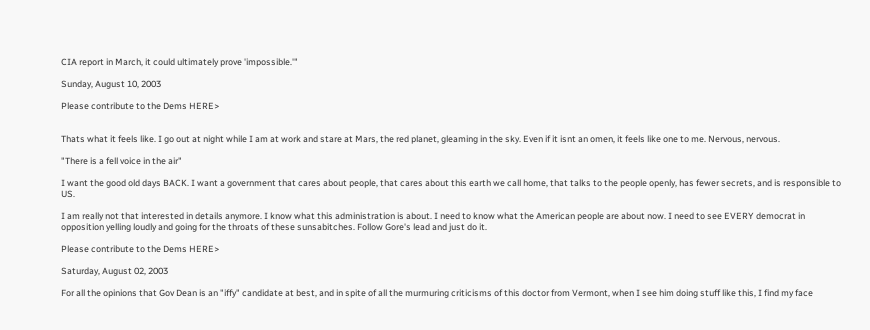CIA report in March, it could ultimately prove 'impossible.'"

Sunday, August 10, 2003

Please contribute to the Dems HERE>


Thats what it feels like. I go out at night while I am at work and stare at Mars, the red planet, gleaming in the sky. Even if it isnt an omen, it feels like one to me. Nervous, nervous.

"There is a fell voice in the air"

I want the good old days BACK. I want a government that cares about people, that cares about this earth we call home, that talks to the people openly, has fewer secrets, and is responsible to US.

I am really not that interested in details anymore. I know what this administration is about. I need to know what the American people are about now. I need to see EVERY democrat in opposition yelling loudly and going for the throats of these sunsabitches. Follow Gore's lead and just do it.

Please contribute to the Dems HERE>

Saturday, August 02, 2003

For all the opinions that Gov Dean is an "iffy" candidate at best, and in spite of all the murmuring criticisms of this doctor from Vermont, when I see him doing stuff like this, I find my face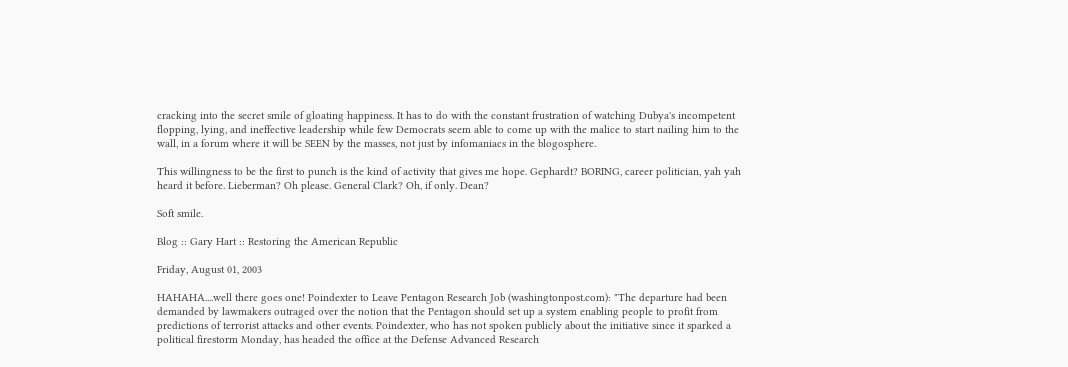cracking into the secret smile of gloating happiness. It has to do with the constant frustration of watching Dubya's incompetent flopping, lying, and ineffective leadership while few Democrats seem able to come up with the malice to start nailing him to the wall, in a forum where it will be SEEN by the masses, not just by infomaniacs in the blogosphere.

This willingness to be the first to punch is the kind of activity that gives me hope. Gephardt? BORING, career politician, yah yah heard it before. Lieberman? Oh please. General Clark? Oh, if only. Dean?

Soft smile.

Blog :: Gary Hart :: Restoring the American Republic

Friday, August 01, 2003

HAHAHA....well there goes one! Poindexter to Leave Pentagon Research Job (washingtonpost.com): "The departure had been demanded by lawmakers outraged over the notion that the Pentagon should set up a system enabling people to profit from predictions of terrorist attacks and other events. Poindexter, who has not spoken publicly about the initiative since it sparked a political firestorm Monday, has headed the office at the Defense Advanced Research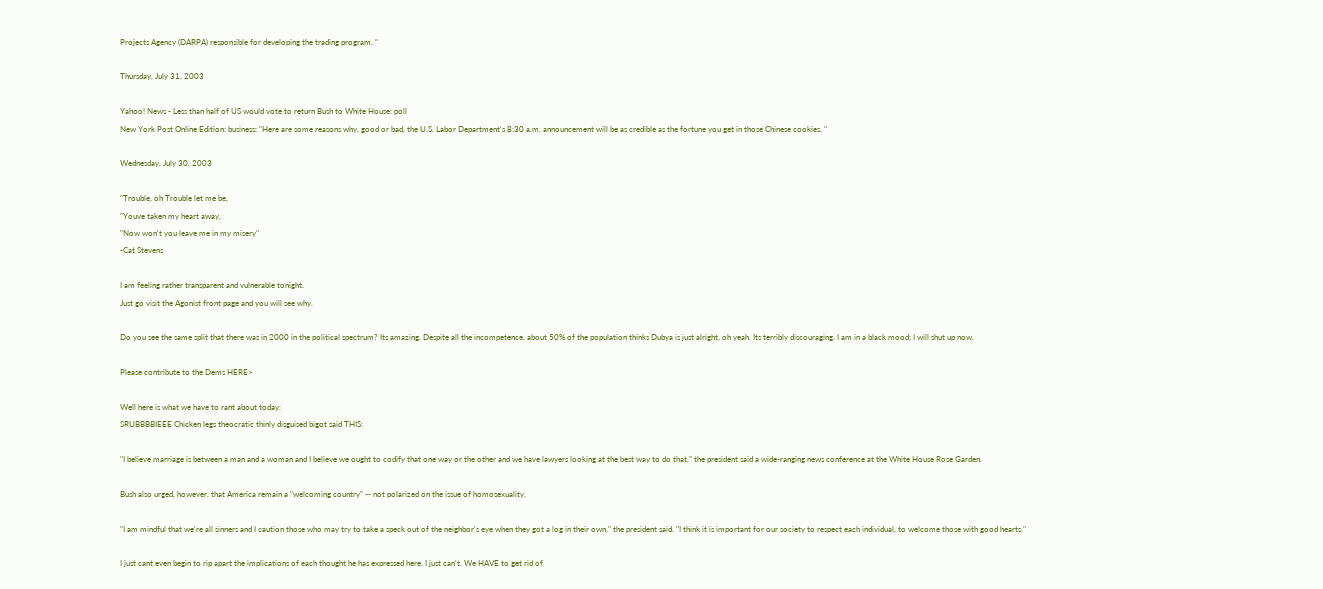Projects Agency (DARPA) responsible for developing the trading program. "

Thursday, July 31, 2003

Yahoo! News - Less than half of US would vote to return Bush to White House: poll
New York Post Online Edition: business: "Here are some reasons why, good or bad, the U.S. Labor Department's 8:30 a.m. announcement will be as credible as the fortune you get in those Chinese cookies. "

Wednesday, July 30, 2003

"Trouble, oh Trouble let me be,
"Youve taken my heart away,
"Now won't you leave me in my misery"
-Cat Stevens

I am feeling rather transparent and vulnerable tonight.
Just go visit the Agonist front page and you will see why.

Do you see the same split that there was in 2000 in the political spectrum? Its amazing. Despite all the incompetence, about 50% of the population thinks Dubya is just alright, oh yeah. Its terribly discouraging. I am in a black mood; I will shut up now.

Please contribute to the Dems HERE>

Well here is what we have to rant about today:
SRUBBBBIEEE Chicken legs theocratic thinly disguised bigot said THIS:

"I believe marriage is between a man and a woman and I believe we ought to codify that one way or the other and we have lawyers looking at the best way to do that," the president said a wide-ranging news conference at the White House Rose Garden.

Bush also urged, however, that America remain a "welcoming country" -- not polarized on the issue of homosexuality.

"I am mindful that we're all sinners and I caution those who may try to take a speck out of the neighbor's eye when they got a log in their own," the president said. "I think it is important for our society to respect each individual, to welcome those with good hearts."

I just cant even begin to rip apart the implications of each thought he has expressed here. I just can't. We HAVE to get rid of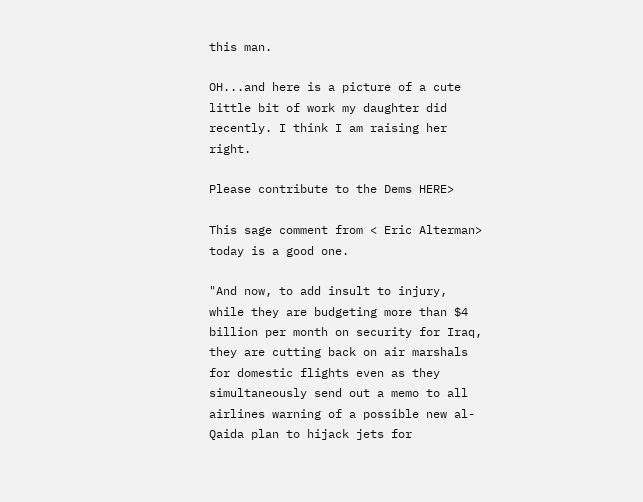this man.

OH...and here is a picture of a cute little bit of work my daughter did recently. I think I am raising her right.

Please contribute to the Dems HERE>

This sage comment from < Eric Alterman> today is a good one.

"And now, to add insult to injury, while they are budgeting more than $4 billion per month on security for Iraq, they are cutting back on air marshals for domestic flights even as they simultaneously send out a memo to all airlines warning of a possible new al-Qaida plan to hijack jets for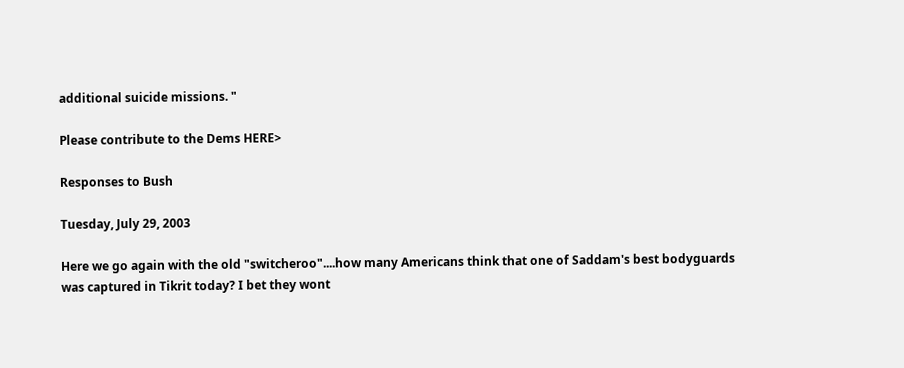additional suicide missions. "

Please contribute to the Dems HERE>

Responses to Bush

Tuesday, July 29, 2003

Here we go again with the old "switcheroo"....how many Americans think that one of Saddam's best bodyguards was captured in Tikrit today? I bet they wont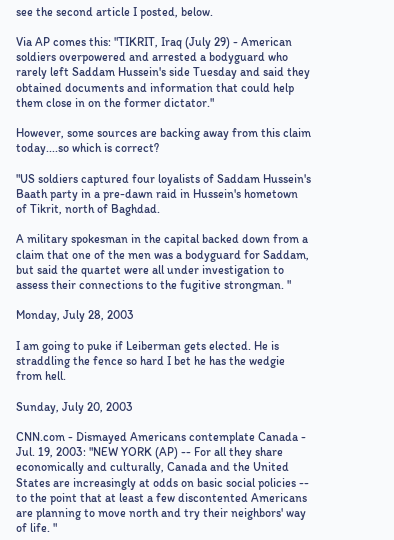see the second article I posted, below.

Via AP comes this: "TIKRIT, Iraq (July 29) - American soldiers overpowered and arrested a bodyguard who rarely left Saddam Hussein's side Tuesday and said they obtained documents and information that could help them close in on the former dictator."

However, some sources are backing away from this claim today....so which is correct?

"US soldiers captured four loyalists of Saddam Hussein's Baath party in a pre-dawn raid in Hussein's hometown of Tikrit, north of Baghdad.

A military spokesman in the capital backed down from a claim that one of the men was a bodyguard for Saddam, but said the quartet were all under investigation to assess their connections to the fugitive strongman. "

Monday, July 28, 2003

I am going to puke if Leiberman gets elected. He is straddling the fence so hard I bet he has the wedgie from hell.

Sunday, July 20, 2003

CNN.com - Dismayed Americans contemplate Canada - Jul. 19, 2003: "NEW YORK (AP) -- For all they share economically and culturally, Canada and the United States are increasingly at odds on basic social policies -- to the point that at least a few discontented Americans are planning to move north and try their neighbors' way of life. "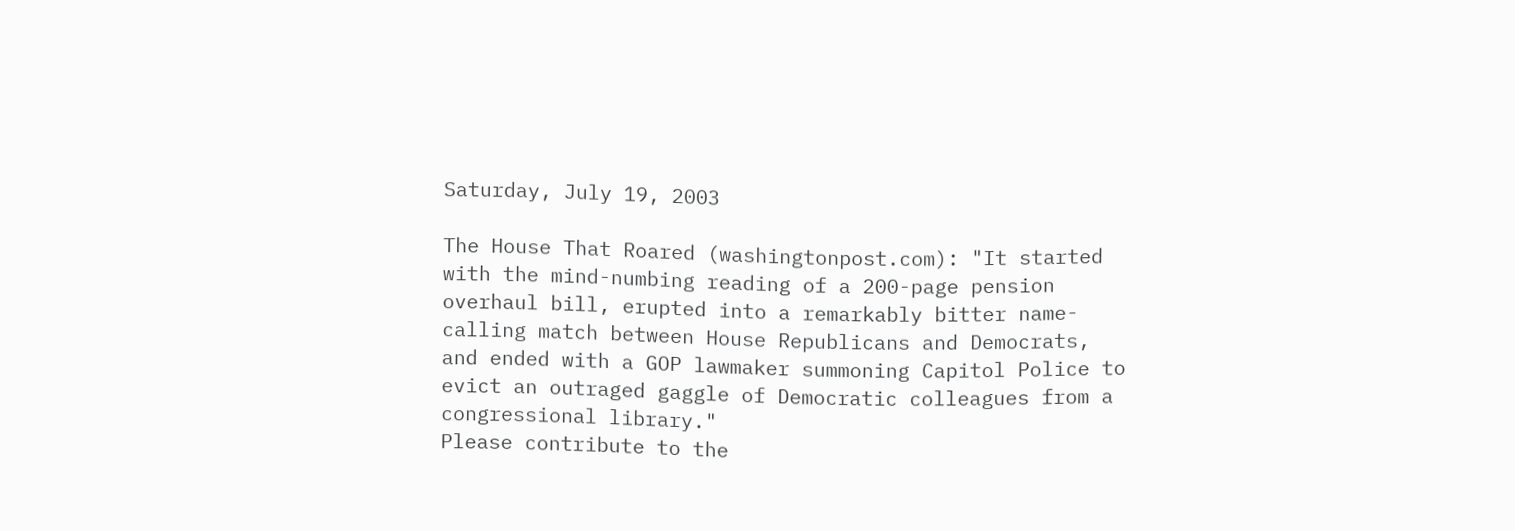Saturday, July 19, 2003

The House That Roared (washingtonpost.com): "It started with the mind-numbing reading of a 200-page pension overhaul bill, erupted into a remarkably bitter name-calling match between House Republicans and Democrats, and ended with a GOP lawmaker summoning Capitol Police to evict an outraged gaggle of Democratic colleagues from a congressional library."
Please contribute to the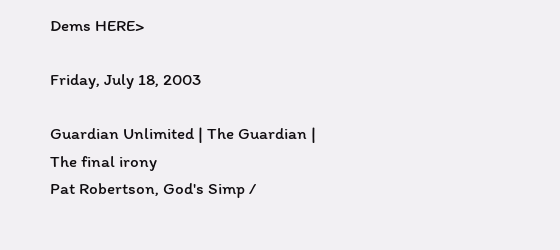Dems HERE>

Friday, July 18, 2003

Guardian Unlimited | The Guardian | The final irony
Pat Robertson, God's Simp /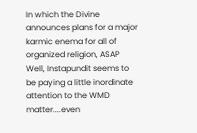In which the Divine announces plans for a major karmic enema for all of organized religion, ASAP
Well, Instapundit seems to be paying a little inordinate attention to the WMD matter....even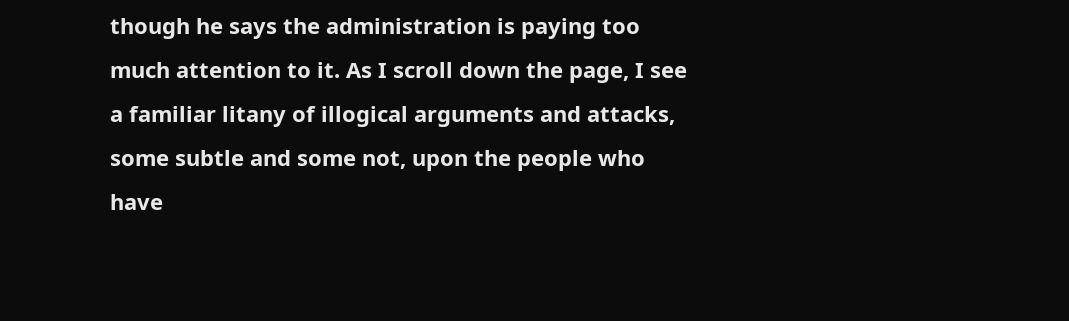though he says the administration is paying too much attention to it. As I scroll down the page, I see a familiar litany of illogical arguments and attacks, some subtle and some not, upon the people who have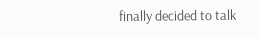finally decided to talk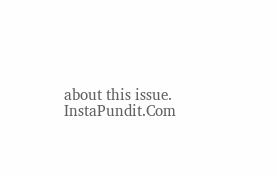about this issue. InstaPundit.Com